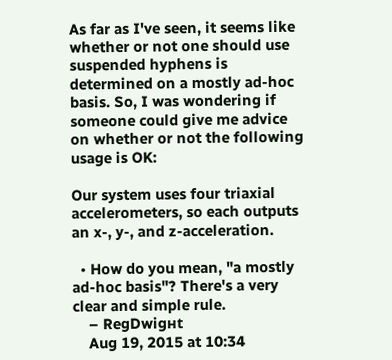As far as I've seen, it seems like whether or not one should use suspended hyphens is determined on a mostly ad-hoc basis. So, I was wondering if someone could give me advice on whether or not the following usage is OK:

Our system uses four triaxial accelerometers, so each outputs an x-, y-, and z-acceleration.

  • How do you mean, "a mostly ad-hoc basis"? There's a very clear and simple rule.
    – RegDwigнt
    Aug 19, 2015 at 10:34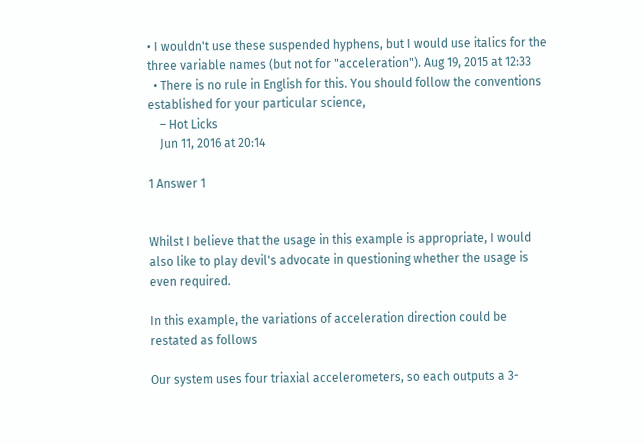• I wouldn't use these suspended hyphens, but I would use italics for the three variable names (but not for "acceleration"). Aug 19, 2015 at 12:33
  • There is no rule in English for this. You should follow the conventions established for your particular science,
    – Hot Licks
    Jun 11, 2016 at 20:14

1 Answer 1


Whilst I believe that the usage in this example is appropriate, I would also like to play devil's advocate in questioning whether the usage is even required.

In this example, the variations of acceleration direction could be restated as follows

Our system uses four triaxial accelerometers, so each outputs a 3-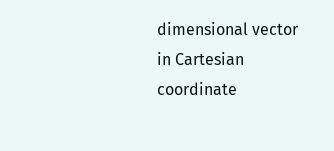dimensional vector in Cartesian coordinate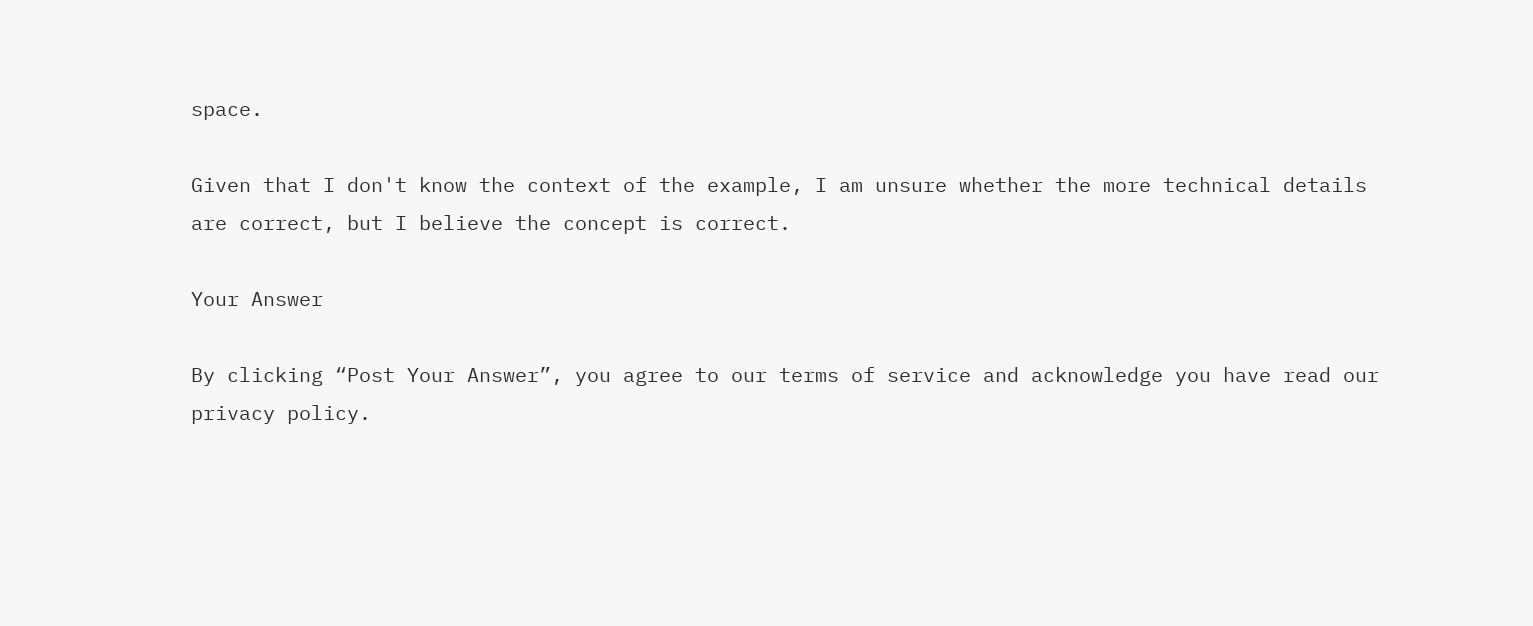space.

Given that I don't know the context of the example, I am unsure whether the more technical details are correct, but I believe the concept is correct.

Your Answer

By clicking “Post Your Answer”, you agree to our terms of service and acknowledge you have read our privacy policy.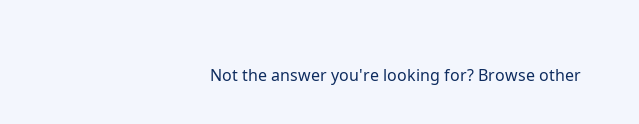Not the answer you're looking for? Browse other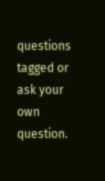questions tagged or ask your own question.